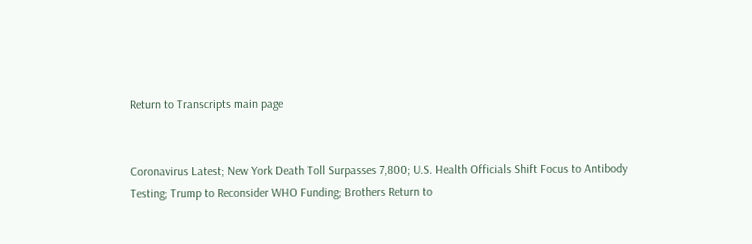Return to Transcripts main page


Coronavirus Latest; New York Death Toll Surpasses 7,800; U.S. Health Officials Shift Focus to Antibody Testing; Trump to Reconsider WHO Funding; Brothers Return to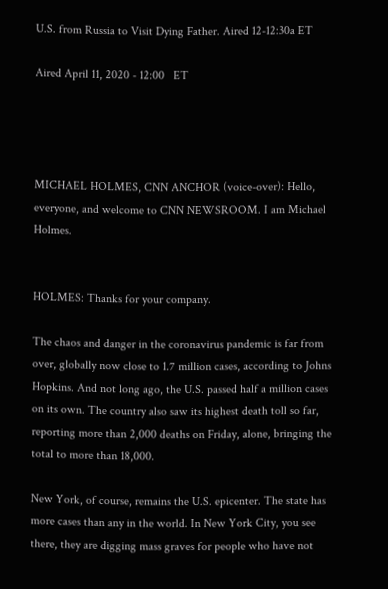U.S. from Russia to Visit Dying Father. Aired 12-12:30a ET

Aired April 11, 2020 - 12:00   ET




MICHAEL HOLMES, CNN ANCHOR (voice-over): Hello, everyone, and welcome to CNN NEWSROOM. I am Michael Holmes.


HOLMES: Thanks for your company.

The chaos and danger in the coronavirus pandemic is far from over, globally now close to 1.7 million cases, according to Johns Hopkins. And not long ago, the U.S. passed half a million cases on its own. The country also saw its highest death toll so far, reporting more than 2,000 deaths on Friday, alone, bringing the total to more than 18,000.

New York, of course, remains the U.S. epicenter. The state has more cases than any in the world. In New York City, you see there, they are digging mass graves for people who have not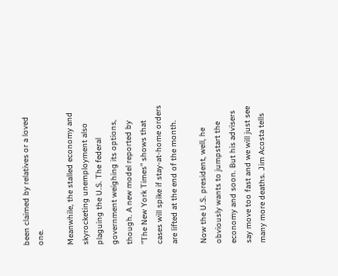been claimed by relatives or a loved one.

Meanwhile, the stalled economy and skyrocketing unemployment also plaguing the U.S. The federal government weighing its options, though. A new model reported by "The New York Times" shows that cases will spike if stay-at-home orders are lifted at the end of the month.

Now the U.S. president, well, he obviously wants to jumpstart the economy and soon. But his advisers say move too fast and we will just see many more deaths. Jim Acosta tells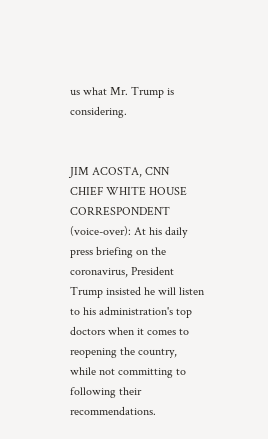us what Mr. Trump is considering.


JIM ACOSTA, CNN CHIEF WHITE HOUSE CORRESPONDENT (voice-over): At his daily press briefing on the coronavirus, President Trump insisted he will listen to his administration's top doctors when it comes to reopening the country, while not committing to following their recommendations.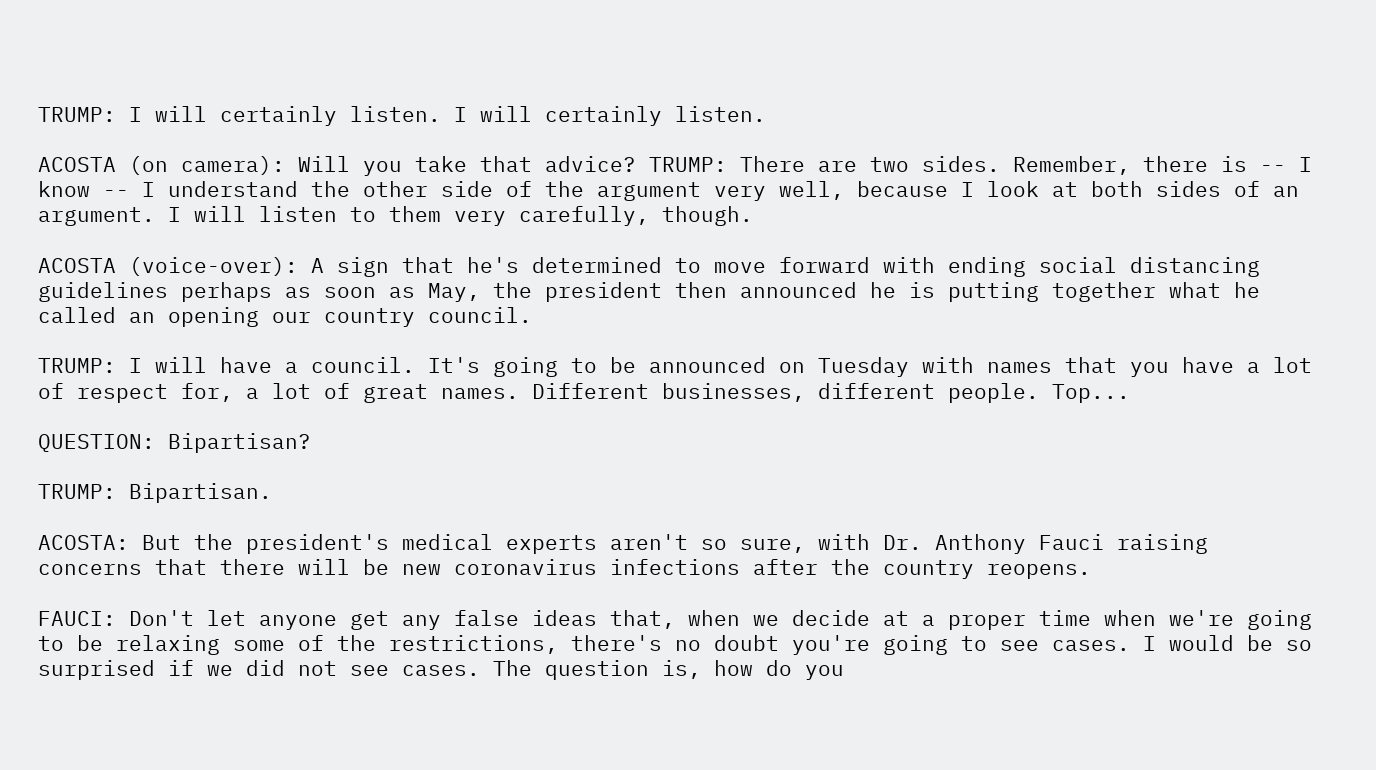TRUMP: I will certainly listen. I will certainly listen.

ACOSTA (on camera): Will you take that advice? TRUMP: There are two sides. Remember, there is -- I know -- I understand the other side of the argument very well, because I look at both sides of an argument. I will listen to them very carefully, though.

ACOSTA (voice-over): A sign that he's determined to move forward with ending social distancing guidelines perhaps as soon as May, the president then announced he is putting together what he called an opening our country council.

TRUMP: I will have a council. It's going to be announced on Tuesday with names that you have a lot of respect for, a lot of great names. Different businesses, different people. Top...

QUESTION: Bipartisan?

TRUMP: Bipartisan.

ACOSTA: But the president's medical experts aren't so sure, with Dr. Anthony Fauci raising concerns that there will be new coronavirus infections after the country reopens.

FAUCI: Don't let anyone get any false ideas that, when we decide at a proper time when we're going to be relaxing some of the restrictions, there's no doubt you're going to see cases. I would be so surprised if we did not see cases. The question is, how do you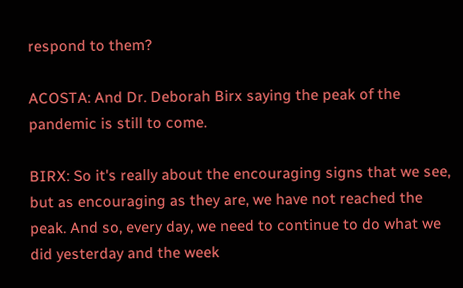respond to them?

ACOSTA: And Dr. Deborah Birx saying the peak of the pandemic is still to come.

BIRX: So it's really about the encouraging signs that we see, but as encouraging as they are, we have not reached the peak. And so, every day, we need to continue to do what we did yesterday and the week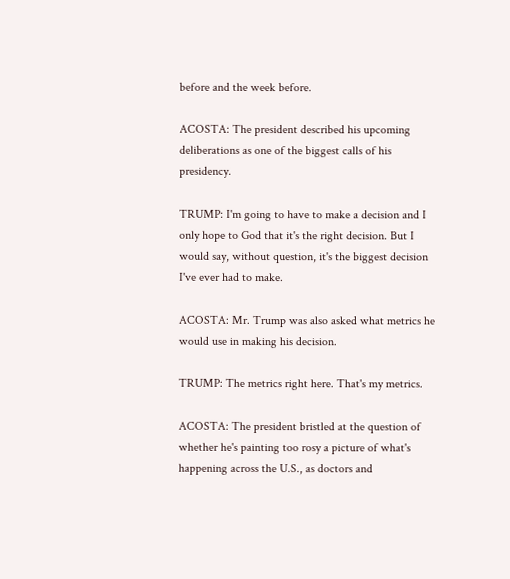before and the week before.

ACOSTA: The president described his upcoming deliberations as one of the biggest calls of his presidency.

TRUMP: I'm going to have to make a decision and I only hope to God that it's the right decision. But I would say, without question, it's the biggest decision I've ever had to make.

ACOSTA: Mr. Trump was also asked what metrics he would use in making his decision.

TRUMP: The metrics right here. That's my metrics.

ACOSTA: The president bristled at the question of whether he's painting too rosy a picture of what's happening across the U.S., as doctors and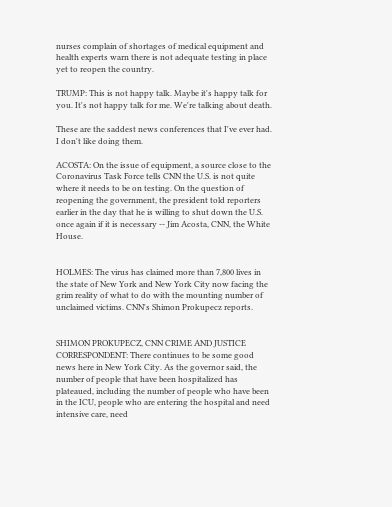nurses complain of shortages of medical equipment and health experts warn there is not adequate testing in place yet to reopen the country.

TRUMP: This is not happy talk. Maybe it's happy talk for you. It's not happy talk for me. We're talking about death.

These are the saddest news conferences that I've ever had. I don't like doing them.

ACOSTA: On the issue of equipment, a source close to the Coronavirus Task Force tells CNN the U.S. is not quite where it needs to be on testing. On the question of reopening the government, the president told reporters earlier in the day that he is willing to shut down the U.S. once again if it is necessary -- Jim Acosta, CNN, the White House.


HOLMES: The virus has claimed more than 7,800 lives in the state of New York and New York City now facing the grim reality of what to do with the mounting number of unclaimed victims. CNN's Shimon Prokupecz reports.


SHIMON PROKUPECZ, CNN CRIME AND JUSTICE CORRESPONDENT: There continues to be some good news here in New York City. As the governor said, the number of people that have been hospitalized has plateaued, including the number of people who have been in the ICU, people who are entering the hospital and need intensive care, need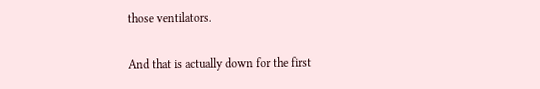those ventilators.

And that is actually down for the first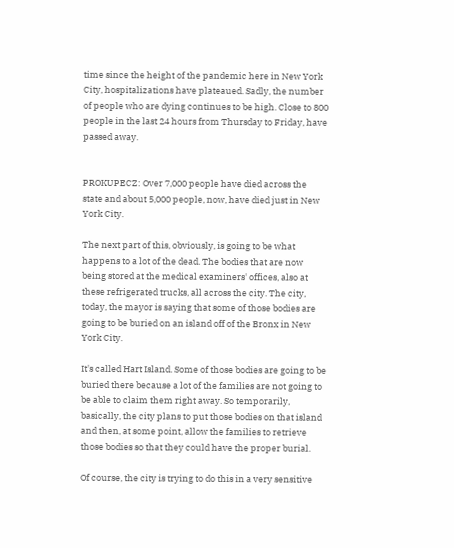time since the height of the pandemic here in New York City, hospitalizations have plateaued. Sadly, the number of people who are dying continues to be high. Close to 800 people in the last 24 hours from Thursday to Friday, have passed away.


PROKUPECZ: Over 7,000 people have died across the state and about 5,000 people, now, have died just in New York City.

The next part of this, obviously, is going to be what happens to a lot of the dead. The bodies that are now being stored at the medical examiners' offices, also at these refrigerated trucks, all across the city. The city, today, the mayor is saying that some of those bodies are going to be buried on an island off of the Bronx in New York City.

It's called Hart Island. Some of those bodies are going to be buried there because a lot of the families are not going to be able to claim them right away. So temporarily, basically, the city plans to put those bodies on that island and then, at some point, allow the families to retrieve those bodies so that they could have the proper burial.

Of course, the city is trying to do this in a very sensitive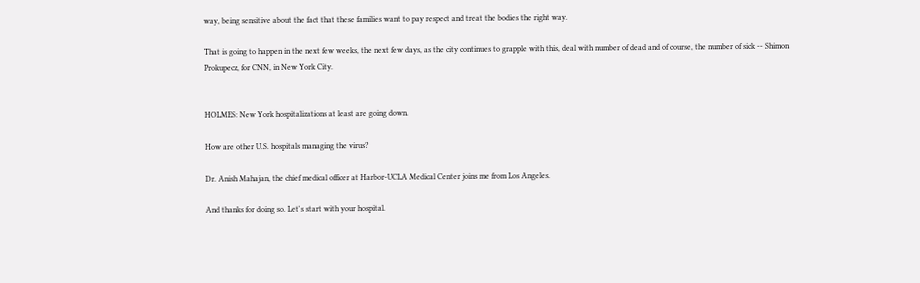way, being sensitive about the fact that these families want to pay respect and treat the bodies the right way.

That is going to happen in the next few weeks, the next few days, as the city continues to grapple with this, deal with number of dead and of course, the number of sick -- Shimon Prokupecz, for CNN, in New York City.


HOLMES: New York hospitalizations at least are going down.

How are other U.S. hospitals managing the virus?

Dr. Anish Mahajan, the chief medical officer at Harbor-UCLA Medical Center joins me from Los Angeles.

And thanks for doing so. Let's start with your hospital.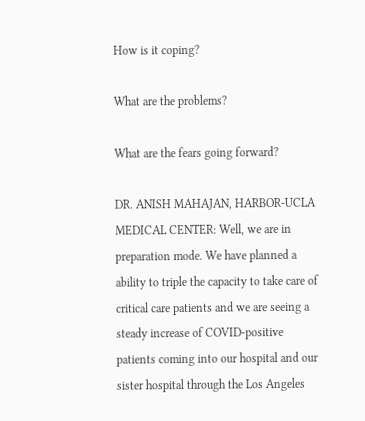How is it coping?

What are the problems?

What are the fears going forward?

DR. ANISH MAHAJAN, HARBOR-UCLA MEDICAL CENTER: Well, we are in preparation mode. We have planned a ability to triple the capacity to take care of critical care patients and we are seeing a steady increase of COVID-positive patients coming into our hospital and our sister hospital through the Los Angeles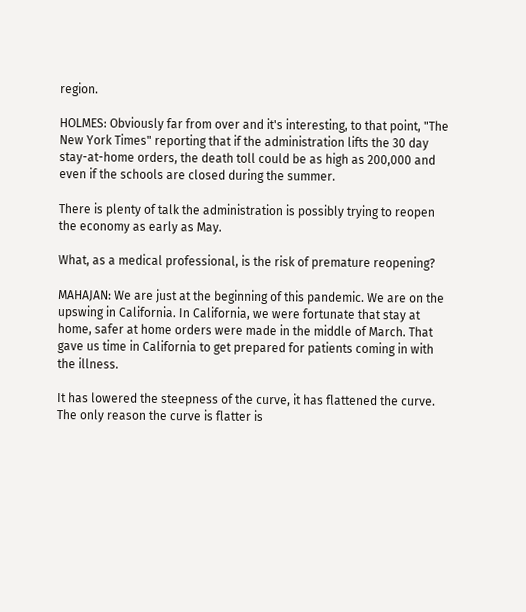region.

HOLMES: Obviously far from over and it's interesting, to that point, "The New York Times" reporting that if the administration lifts the 30 day stay-at-home orders, the death toll could be as high as 200,000 and even if the schools are closed during the summer.

There is plenty of talk the administration is possibly trying to reopen the economy as early as May.

What, as a medical professional, is the risk of premature reopening?

MAHAJAN: We are just at the beginning of this pandemic. We are on the upswing in California. In California, we were fortunate that stay at home, safer at home orders were made in the middle of March. That gave us time in California to get prepared for patients coming in with the illness.

It has lowered the steepness of the curve, it has flattened the curve. The only reason the curve is flatter is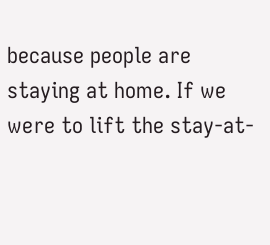because people are staying at home. If we were to lift the stay-at-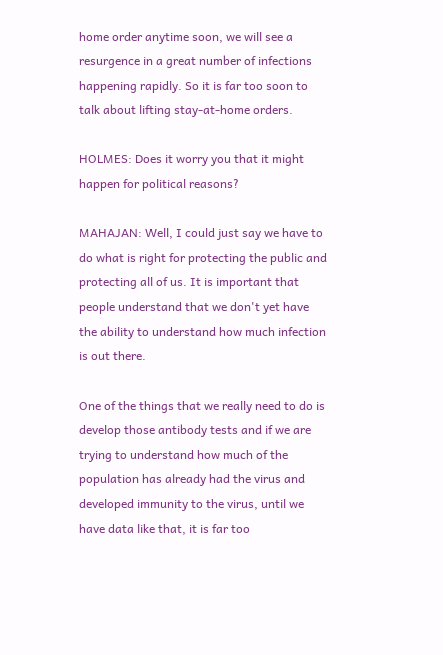home order anytime soon, we will see a resurgence in a great number of infections happening rapidly. So it is far too soon to talk about lifting stay-at-home orders.

HOLMES: Does it worry you that it might happen for political reasons?

MAHAJAN: Well, I could just say we have to do what is right for protecting the public and protecting all of us. It is important that people understand that we don't yet have the ability to understand how much infection is out there.

One of the things that we really need to do is develop those antibody tests and if we are trying to understand how much of the population has already had the virus and developed immunity to the virus, until we have data like that, it is far too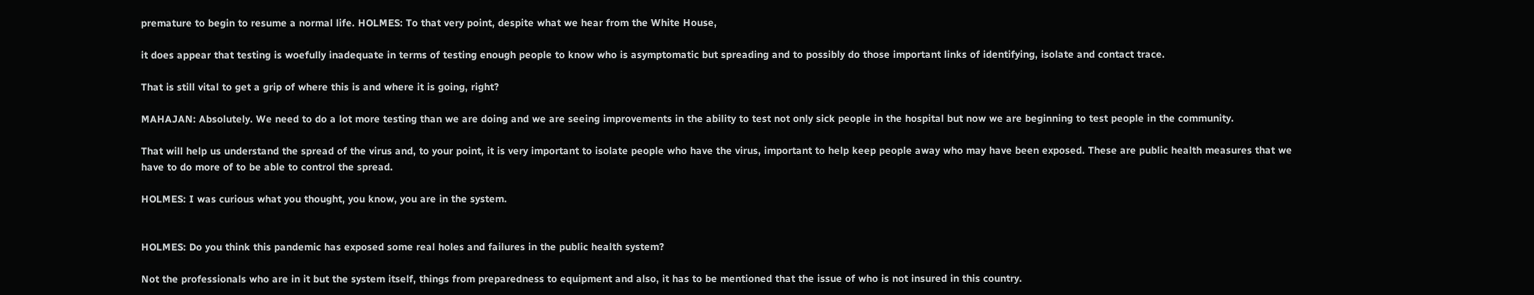premature to begin to resume a normal life. HOLMES: To that very point, despite what we hear from the White House,

it does appear that testing is woefully inadequate in terms of testing enough people to know who is asymptomatic but spreading and to possibly do those important links of identifying, isolate and contact trace.

That is still vital to get a grip of where this is and where it is going, right?

MAHAJAN: Absolutely. We need to do a lot more testing than we are doing and we are seeing improvements in the ability to test not only sick people in the hospital but now we are beginning to test people in the community.

That will help us understand the spread of the virus and, to your point, it is very important to isolate people who have the virus, important to help keep people away who may have been exposed. These are public health measures that we have to do more of to be able to control the spread.

HOLMES: I was curious what you thought, you know, you are in the system.


HOLMES: Do you think this pandemic has exposed some real holes and failures in the public health system?

Not the professionals who are in it but the system itself, things from preparedness to equipment and also, it has to be mentioned that the issue of who is not insured in this country.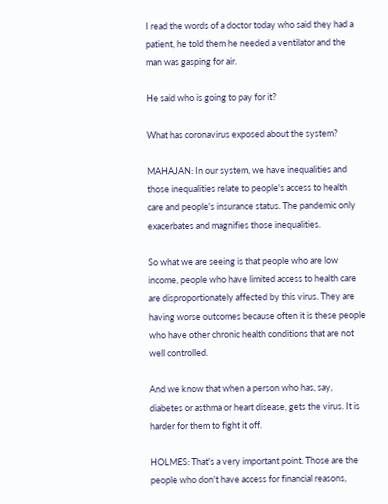I read the words of a doctor today who said they had a patient, he told them he needed a ventilator and the man was gasping for air.

He said who is going to pay for it?

What has coronavirus exposed about the system?

MAHAJAN: In our system, we have inequalities and those inequalities relate to people's access to health care and people's insurance status. The pandemic only exacerbates and magnifies those inequalities.

So what we are seeing is that people who are low income, people who have limited access to health care are disproportionately affected by this virus. They are having worse outcomes because often it is these people who have other chronic health conditions that are not well controlled.

And we know that when a person who has, say, diabetes or asthma or heart disease, gets the virus. It is harder for them to fight it off.

HOLMES: That's a very important point. Those are the people who don't have access for financial reasons,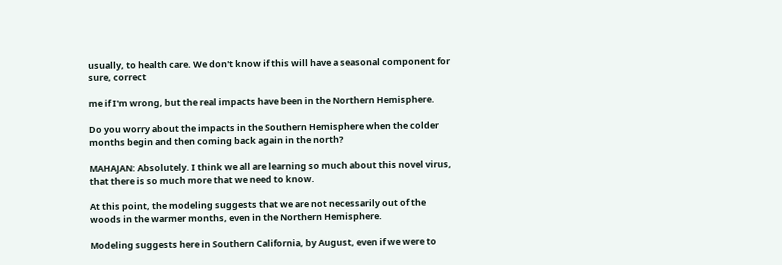usually, to health care. We don't know if this will have a seasonal component for sure, correct

me if I'm wrong, but the real impacts have been in the Northern Hemisphere.

Do you worry about the impacts in the Southern Hemisphere when the colder months begin and then coming back again in the north?

MAHAJAN: Absolutely. I think we all are learning so much about this novel virus, that there is so much more that we need to know.

At this point, the modeling suggests that we are not necessarily out of the woods in the warmer months, even in the Northern Hemisphere.

Modeling suggests here in Southern California, by August, even if we were to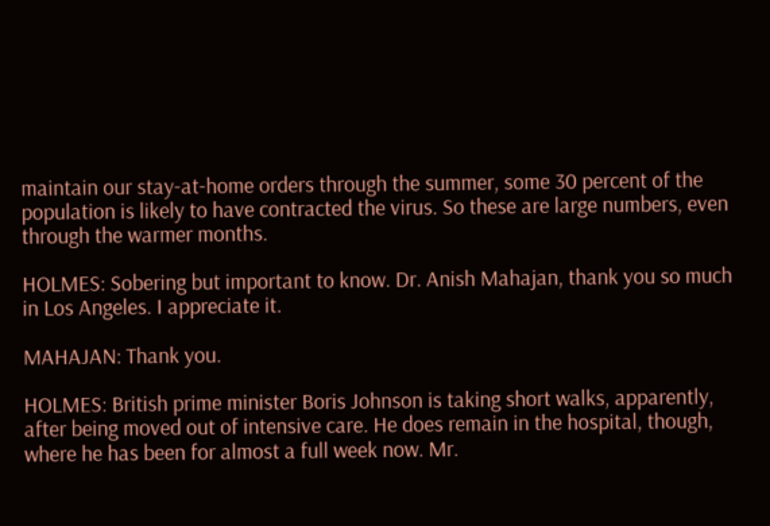maintain our stay-at-home orders through the summer, some 30 percent of the population is likely to have contracted the virus. So these are large numbers, even through the warmer months.

HOLMES: Sobering but important to know. Dr. Anish Mahajan, thank you so much in Los Angeles. I appreciate it.

MAHAJAN: Thank you.

HOLMES: British prime minister Boris Johnson is taking short walks, apparently, after being moved out of intensive care. He does remain in the hospital, though, where he has been for almost a full week now. Mr.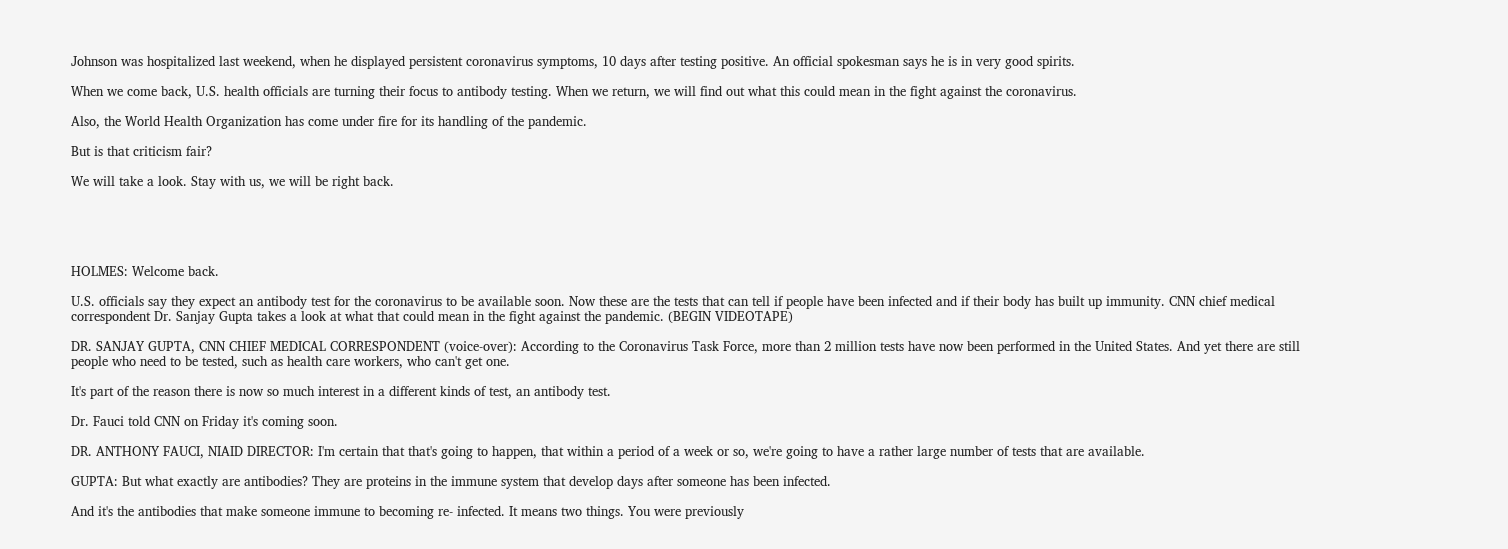Johnson was hospitalized last weekend, when he displayed persistent coronavirus symptoms, 10 days after testing positive. An official spokesman says he is in very good spirits.

When we come back, U.S. health officials are turning their focus to antibody testing. When we return, we will find out what this could mean in the fight against the coronavirus.

Also, the World Health Organization has come under fire for its handling of the pandemic.

But is that criticism fair?

We will take a look. Stay with us, we will be right back.





HOLMES: Welcome back.

U.S. officials say they expect an antibody test for the coronavirus to be available soon. Now these are the tests that can tell if people have been infected and if their body has built up immunity. CNN chief medical correspondent Dr. Sanjay Gupta takes a look at what that could mean in the fight against the pandemic. (BEGIN VIDEOTAPE)

DR. SANJAY GUPTA, CNN CHIEF MEDICAL CORRESPONDENT (voice-over): According to the Coronavirus Task Force, more than 2 million tests have now been performed in the United States. And yet there are still people who need to be tested, such as health care workers, who can't get one.

It's part of the reason there is now so much interest in a different kinds of test, an antibody test.

Dr. Fauci told CNN on Friday it's coming soon.

DR. ANTHONY FAUCI, NIAID DIRECTOR: I'm certain that that's going to happen, that within a period of a week or so, we're going to have a rather large number of tests that are available.

GUPTA: But what exactly are antibodies? They are proteins in the immune system that develop days after someone has been infected.

And it's the antibodies that make someone immune to becoming re- infected. It means two things. You were previously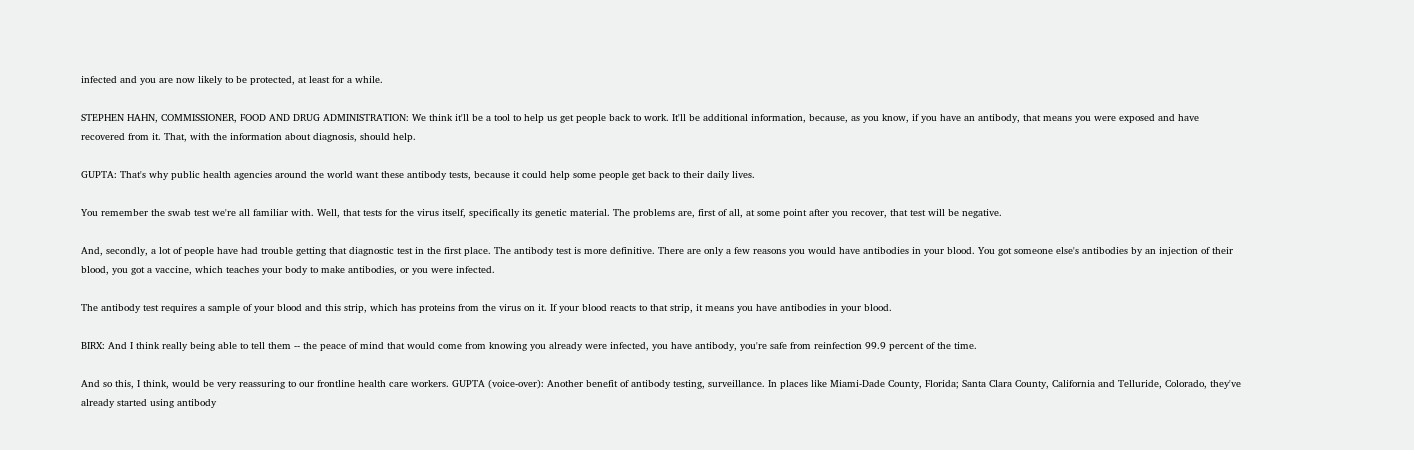infected and you are now likely to be protected, at least for a while.

STEPHEN HAHN, COMMISSIONER, FOOD AND DRUG ADMINISTRATION: We think it'll be a tool to help us get people back to work. It'll be additional information, because, as you know, if you have an antibody, that means you were exposed and have recovered from it. That, with the information about diagnosis, should help.

GUPTA: That's why public health agencies around the world want these antibody tests, because it could help some people get back to their daily lives.

You remember the swab test we're all familiar with. Well, that tests for the virus itself, specifically its genetic material. The problems are, first of all, at some point after you recover, that test will be negative.

And, secondly, a lot of people have had trouble getting that diagnostic test in the first place. The antibody test is more definitive. There are only a few reasons you would have antibodies in your blood. You got someone else's antibodies by an injection of their blood, you got a vaccine, which teaches your body to make antibodies, or you were infected.

The antibody test requires a sample of your blood and this strip, which has proteins from the virus on it. If your blood reacts to that strip, it means you have antibodies in your blood.

BIRX: And I think really being able to tell them -- the peace of mind that would come from knowing you already were infected, you have antibody, you're safe from reinfection 99.9 percent of the time.

And so this, I think, would be very reassuring to our frontline health care workers. GUPTA (voice-over): Another benefit of antibody testing, surveillance. In places like Miami-Dade County, Florida; Santa Clara County, California and Telluride, Colorado, they've already started using antibody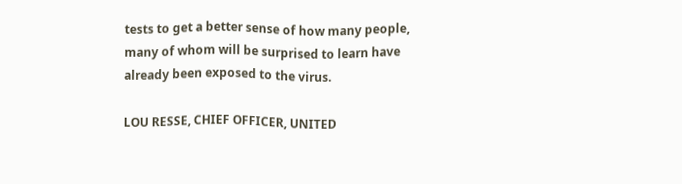tests to get a better sense of how many people, many of whom will be surprised to learn have already been exposed to the virus.

LOU RESSE, CHIEF OFFICER, UNITED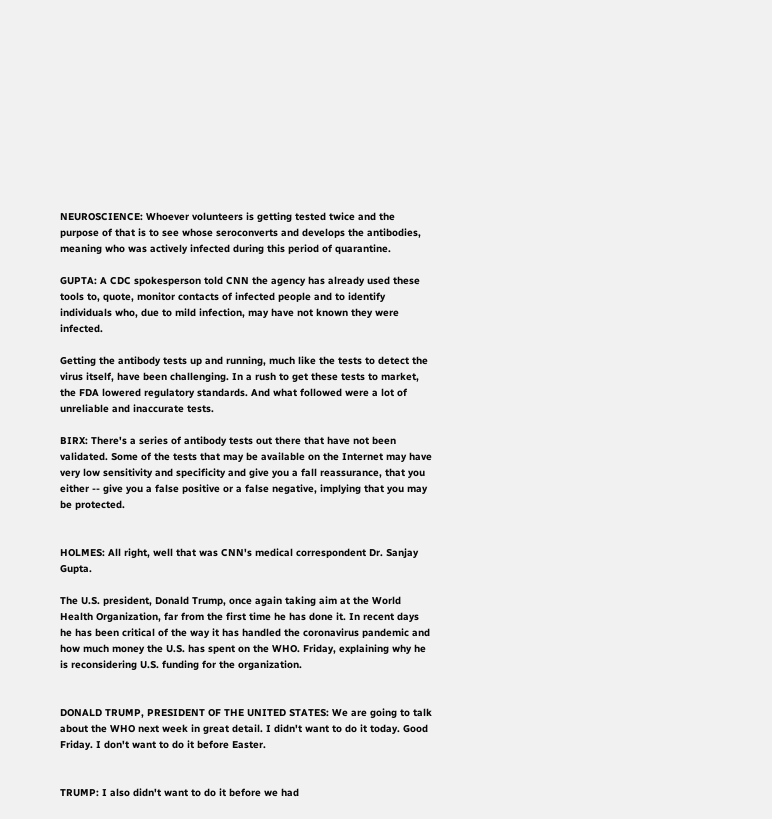NEUROSCIENCE: Whoever volunteers is getting tested twice and the purpose of that is to see whose seroconverts and develops the antibodies, meaning who was actively infected during this period of quarantine.

GUPTA: A CDC spokesperson told CNN the agency has already used these tools to, quote, monitor contacts of infected people and to identify individuals who, due to mild infection, may have not known they were infected.

Getting the antibody tests up and running, much like the tests to detect the virus itself, have been challenging. In a rush to get these tests to market, the FDA lowered regulatory standards. And what followed were a lot of unreliable and inaccurate tests.

BIRX: There's a series of antibody tests out there that have not been validated. Some of the tests that may be available on the Internet may have very low sensitivity and specificity and give you a fall reassurance, that you either -- give you a false positive or a false negative, implying that you may be protected.


HOLMES: All right, well that was CNN's medical correspondent Dr. Sanjay Gupta.

The U.S. president, Donald Trump, once again taking aim at the World Health Organization, far from the first time he has done it. In recent days he has been critical of the way it has handled the coronavirus pandemic and how much money the U.S. has spent on the WHO. Friday, explaining why he is reconsidering U.S. funding for the organization.


DONALD TRUMP, PRESIDENT OF THE UNITED STATES: We are going to talk about the WHO next week in great detail. I didn't want to do it today. Good Friday. I don't want to do it before Easter.


TRUMP: I also didn't want to do it before we had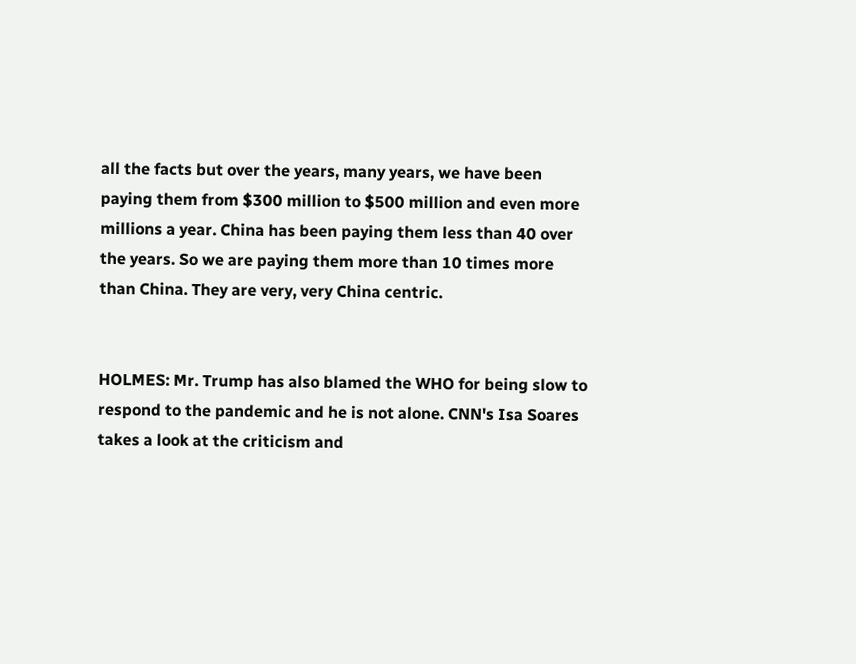all the facts but over the years, many years, we have been paying them from $300 million to $500 million and even more millions a year. China has been paying them less than 40 over the years. So we are paying them more than 10 times more than China. They are very, very China centric.


HOLMES: Mr. Trump has also blamed the WHO for being slow to respond to the pandemic and he is not alone. CNN's Isa Soares takes a look at the criticism and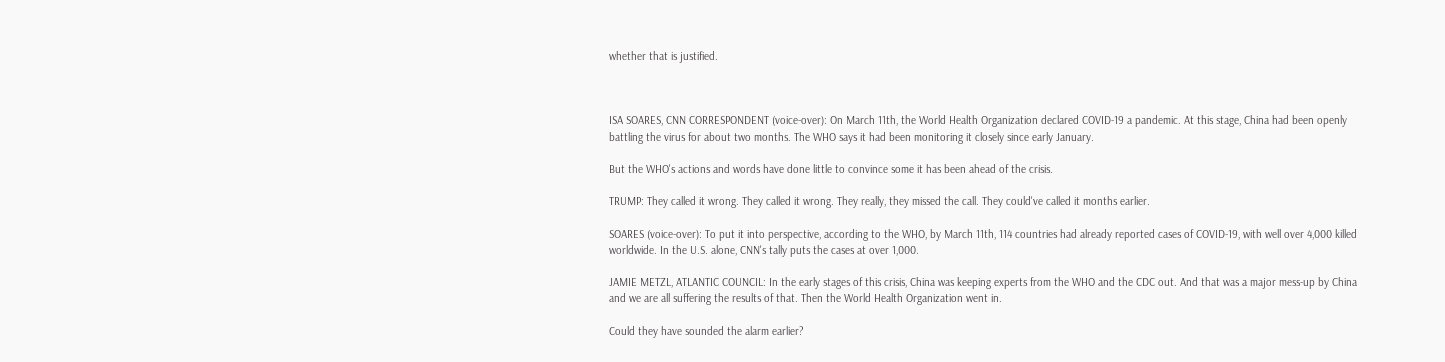whether that is justified.



ISA SOARES, CNN CORRESPONDENT (voice-over): On March 11th, the World Health Organization declared COVID-19 a pandemic. At this stage, China had been openly battling the virus for about two months. The WHO says it had been monitoring it closely since early January.

But the WHO's actions and words have done little to convince some it has been ahead of the crisis.

TRUMP: They called it wrong. They called it wrong. They really, they missed the call. They could've called it months earlier.

SOARES (voice-over): To put it into perspective, according to the WHO, by March 11th, 114 countries had already reported cases of COVID-19, with well over 4,000 killed worldwide. In the U.S. alone, CNN's tally puts the cases at over 1,000.

JAMIE METZL, ATLANTIC COUNCIL: In the early stages of this crisis, China was keeping experts from the WHO and the CDC out. And that was a major mess-up by China and we are all suffering the results of that. Then the World Health Organization went in.

Could they have sounded the alarm earlier?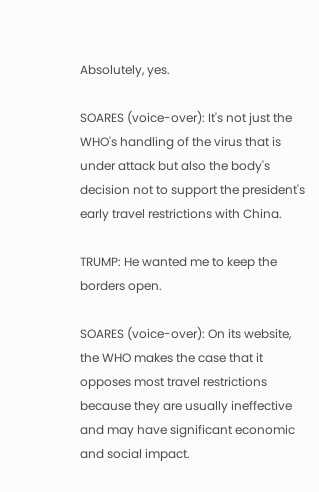Absolutely, yes.

SOARES (voice-over): It's not just the WHO's handling of the virus that is under attack but also the body's decision not to support the president's early travel restrictions with China.

TRUMP: He wanted me to keep the borders open.

SOARES (voice-over): On its website, the WHO makes the case that it opposes most travel restrictions because they are usually ineffective and may have significant economic and social impact.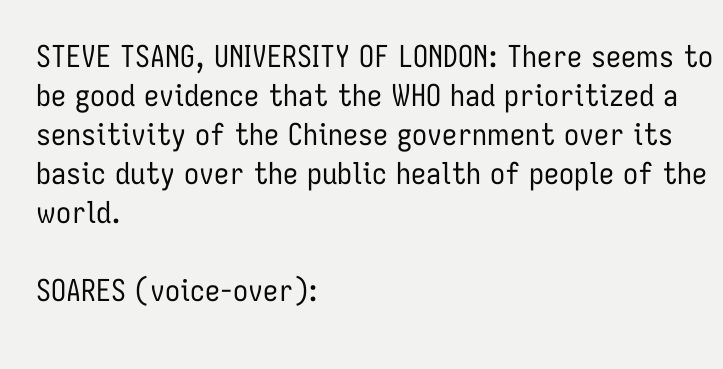STEVE TSANG, UNIVERSITY OF LONDON: There seems to be good evidence that the WHO had prioritized a sensitivity of the Chinese government over its basic duty over the public health of people of the world.

SOARES (voice-over):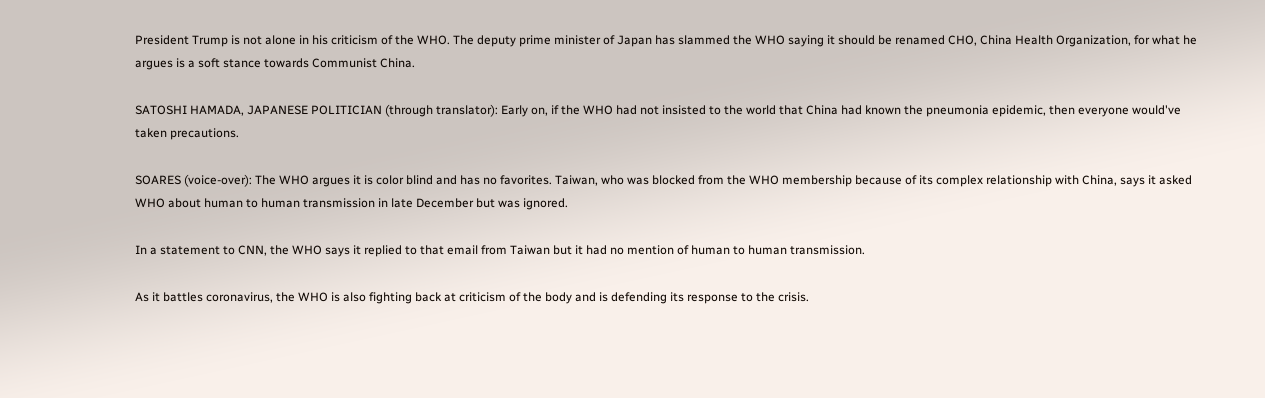President Trump is not alone in his criticism of the WHO. The deputy prime minister of Japan has slammed the WHO saying it should be renamed CHO, China Health Organization, for what he argues is a soft stance towards Communist China.

SATOSHI HAMADA, JAPANESE POLITICIAN (through translator): Early on, if the WHO had not insisted to the world that China had known the pneumonia epidemic, then everyone would've taken precautions.

SOARES (voice-over): The WHO argues it is color blind and has no favorites. Taiwan, who was blocked from the WHO membership because of its complex relationship with China, says it asked WHO about human to human transmission in late December but was ignored.

In a statement to CNN, the WHO says it replied to that email from Taiwan but it had no mention of human to human transmission.

As it battles coronavirus, the WHO is also fighting back at criticism of the body and is defending its response to the crisis.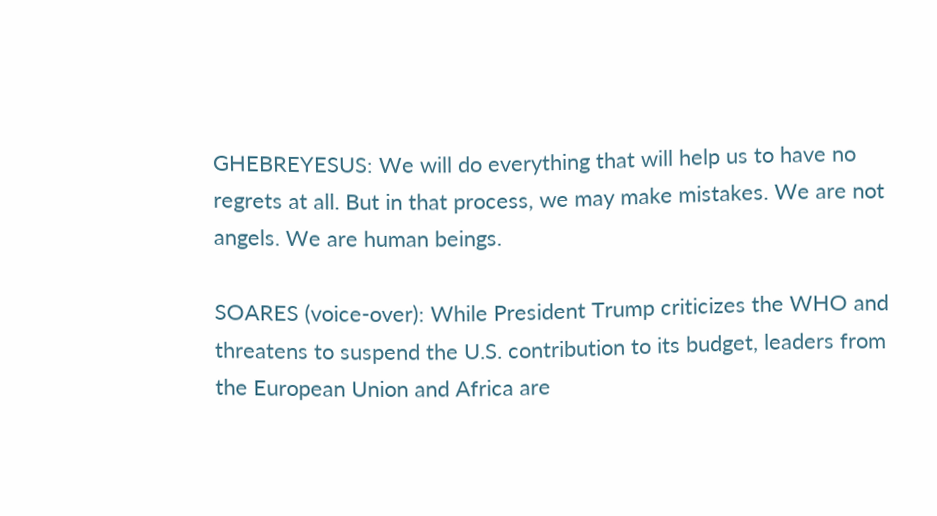GHEBREYESUS: We will do everything that will help us to have no regrets at all. But in that process, we may make mistakes. We are not angels. We are human beings.

SOARES (voice-over): While President Trump criticizes the WHO and threatens to suspend the U.S. contribution to its budget, leaders from the European Union and Africa are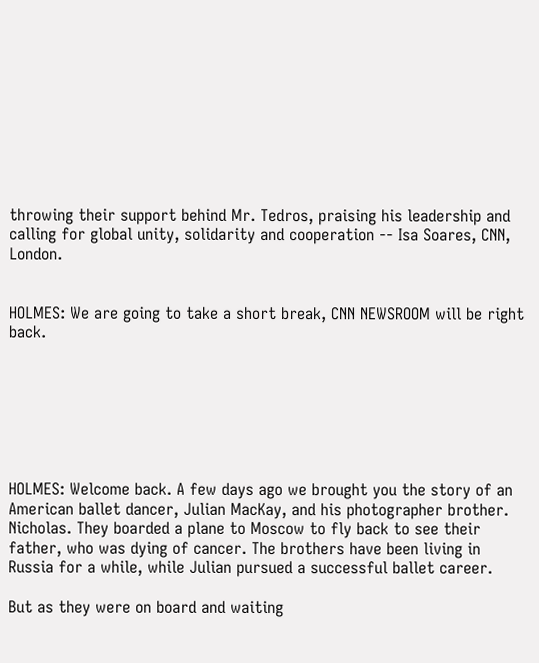throwing their support behind Mr. Tedros, praising his leadership and calling for global unity, solidarity and cooperation -- Isa Soares, CNN, London.


HOLMES: We are going to take a short break, CNN NEWSROOM will be right back.







HOLMES: Welcome back. A few days ago we brought you the story of an American ballet dancer, Julian MacKay, and his photographer brother. Nicholas. They boarded a plane to Moscow to fly back to see their father, who was dying of cancer. The brothers have been living in Russia for a while, while Julian pursued a successful ballet career.

But as they were on board and waiting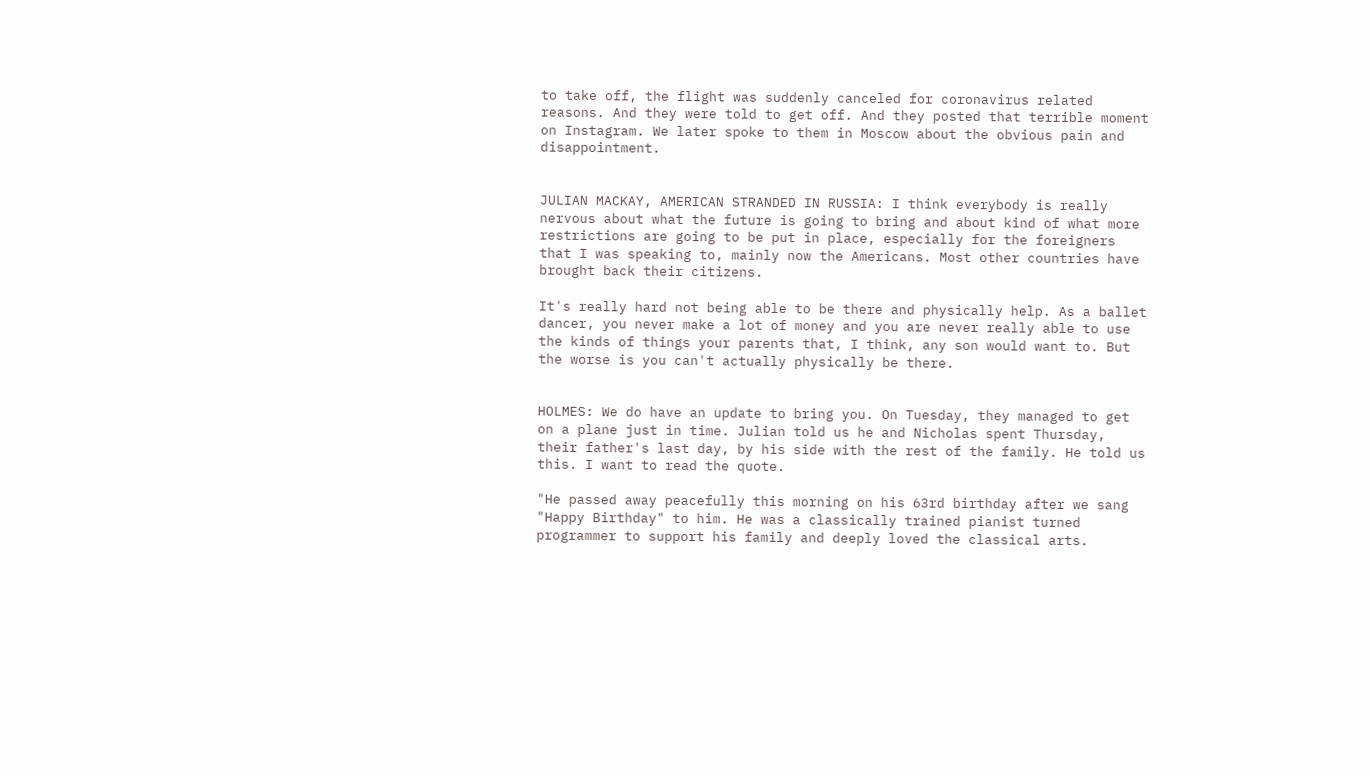to take off, the flight was suddenly canceled for coronavirus related reasons. And they were told to get off. And they posted that terrible moment on Instagram. We later spoke to them in Moscow about the obvious pain and disappointment.


JULIAN MACKAY, AMERICAN STRANDED IN RUSSIA: I think everybody is really nervous about what the future is going to bring and about kind of what more restrictions are going to be put in place, especially for the foreigners that I was speaking to, mainly now the Americans. Most other countries have brought back their citizens.

It's really hard not being able to be there and physically help. As a ballet dancer, you never make a lot of money and you are never really able to use the kinds of things your parents that, I think, any son would want to. But the worse is you can't actually physically be there.


HOLMES: We do have an update to bring you. On Tuesday, they managed to get on a plane just in time. Julian told us he and Nicholas spent Thursday, their father's last day, by his side with the rest of the family. He told us this. I want to read the quote.

"He passed away peacefully this morning on his 63rd birthday after we sang "Happy Birthday" to him. He was a classically trained pianist turned programmer to support his family and deeply loved the classical arts.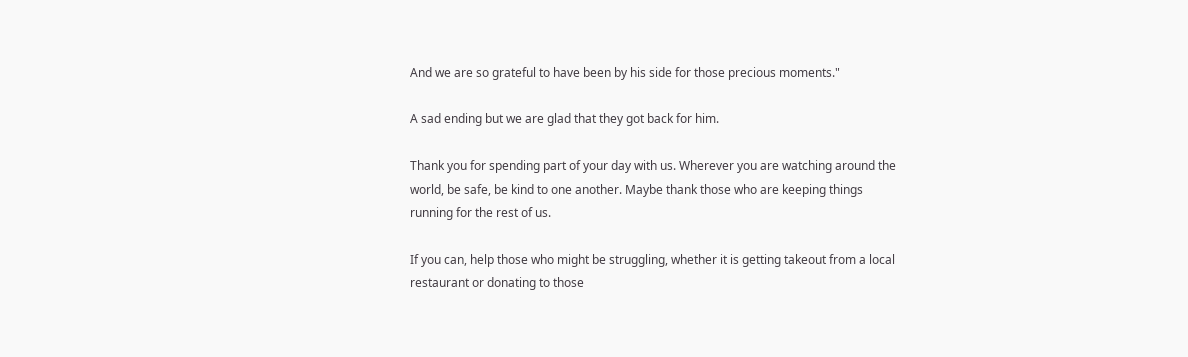And we are so grateful to have been by his side for those precious moments."

A sad ending but we are glad that they got back for him.

Thank you for spending part of your day with us. Wherever you are watching around the world, be safe, be kind to one another. Maybe thank those who are keeping things running for the rest of us.

If you can, help those who might be struggling, whether it is getting takeout from a local restaurant or donating to those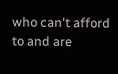who can't afford to and are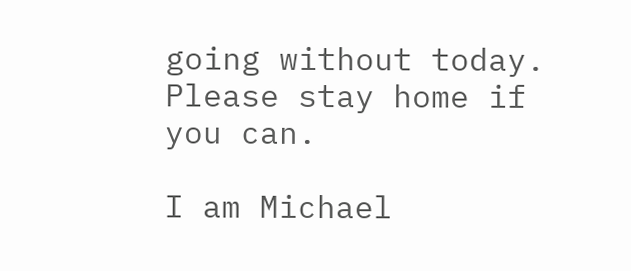going without today. Please stay home if you can.

I am Michael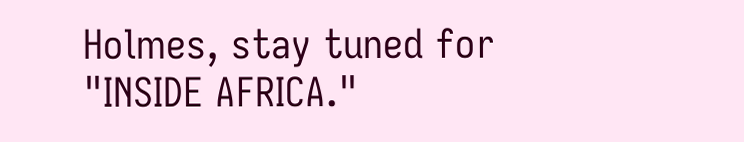Holmes, stay tuned for "INSIDE AFRICA."